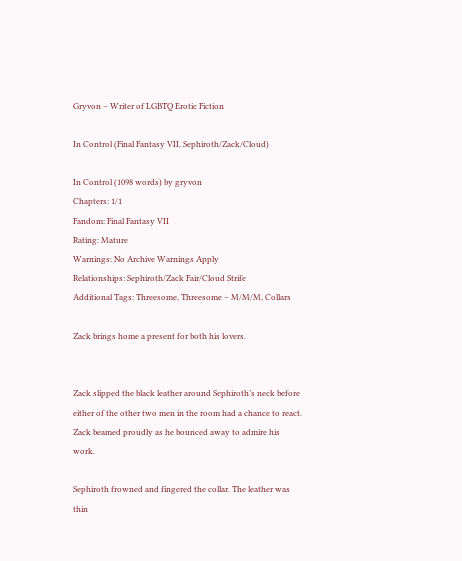Gryvon – Writer of LGBTQ Erotic Fiction

In Control (Final Fantasy VII, Sephiroth/Zack/Cloud)

In Control (1098 words) by gryvon
Chapters: 1/1
Fandom: Final Fantasy VII
Rating: Mature
Warnings: No Archive Warnings Apply
Relationships: Sephiroth/Zack Fair/Cloud Strife
Additional Tags: Threesome, Threesome – M/M/M, Collars

Zack brings home a present for both his lovers.


Zack slipped the black leather around Sephiroth’s neck before either of the other two men in the room had a chance to react. Zack beamed proudly as he bounced away to admire his work.

Sephiroth frowned and fingered the collar. The leather was thin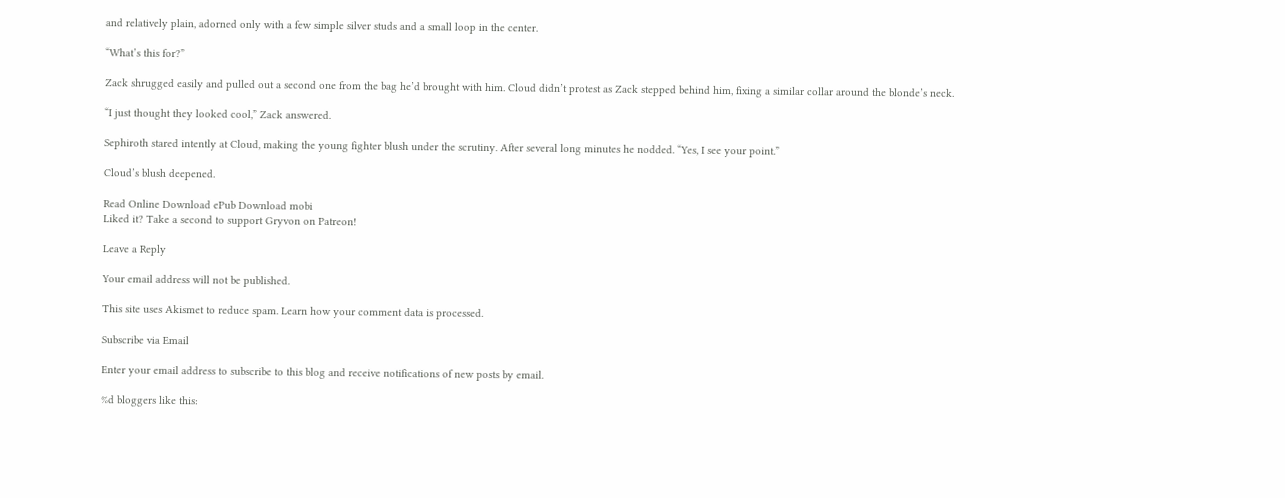and relatively plain, adorned only with a few simple silver studs and a small loop in the center.

“What’s this for?”

Zack shrugged easily and pulled out a second one from the bag he’d brought with him. Cloud didn’t protest as Zack stepped behind him, fixing a similar collar around the blonde’s neck.

“I just thought they looked cool,” Zack answered.

Sephiroth stared intently at Cloud, making the young fighter blush under the scrutiny. After several long minutes he nodded. “Yes, I see your point.”

Cloud’s blush deepened.

Read Online Download ePub Download mobi
Liked it? Take a second to support Gryvon on Patreon!

Leave a Reply

Your email address will not be published.

This site uses Akismet to reduce spam. Learn how your comment data is processed.

Subscribe via Email

Enter your email address to subscribe to this blog and receive notifications of new posts by email.

%d bloggers like this: